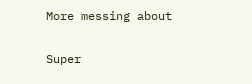More messing about

Super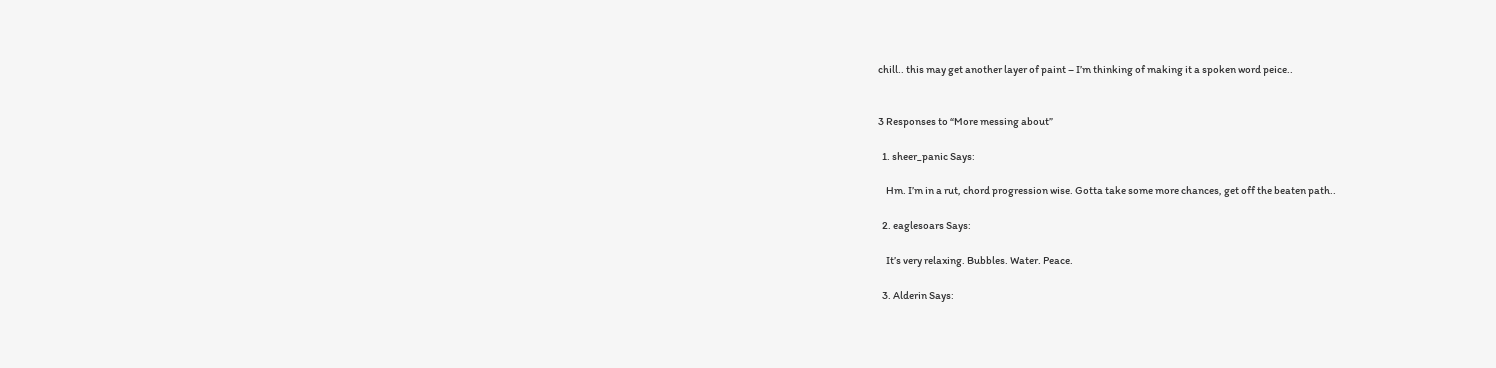chill.. this may get another layer of paint – I’m thinking of making it a spoken word peice..


3 Responses to “More messing about”

  1. sheer_panic Says:

    Hm. I’m in a rut, chord progression wise. Gotta take some more chances, get off the beaten path..

  2. eaglesoars Says:

    It’s very relaxing. Bubbles. Water. Peace.

  3. Alderin Says: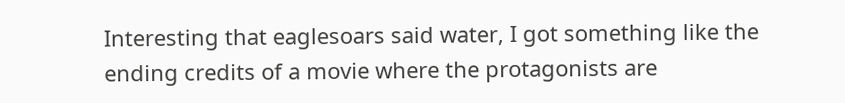Interesting that eaglesoars said water, I got something like the ending credits of a movie where the protagonists are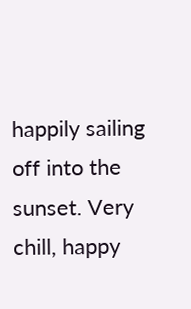happily sailing off into the sunset. Very chill, happy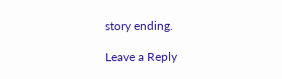story ending.

Leave a Reply